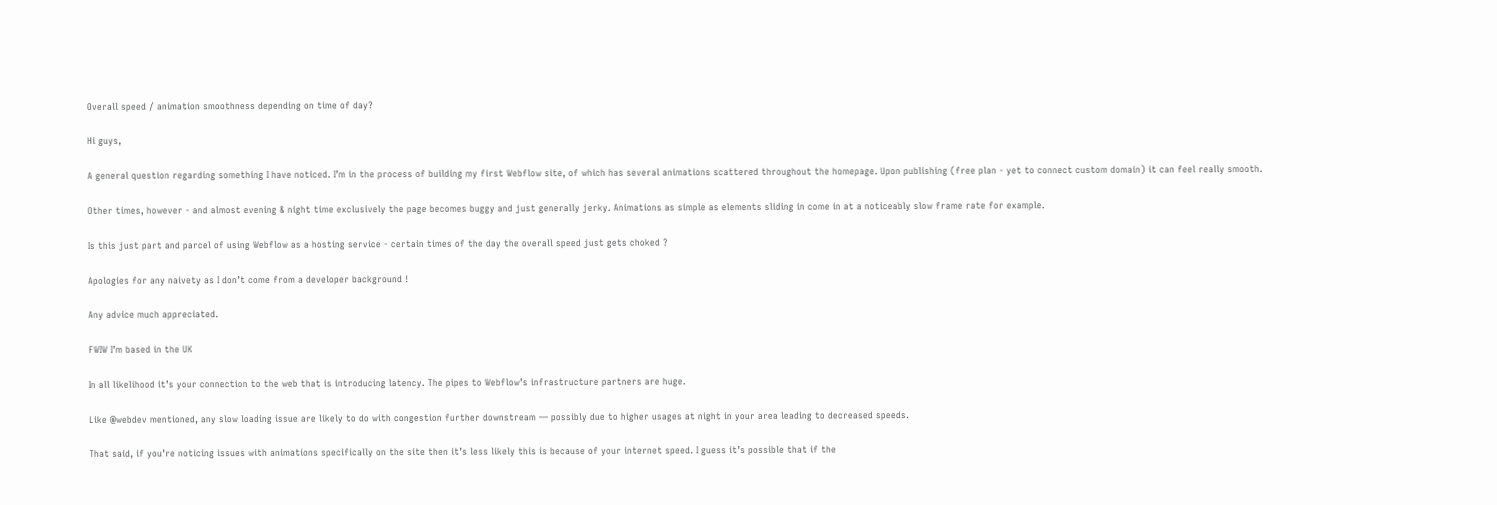Overall speed / animation smoothness depending on time of day?

Hi guys,

A general question regarding something I have noticed. I’m in the process of building my first Webflow site, of which has several animations scattered throughout the homepage. Upon publishing (free plan - yet to connect custom domain) it can feel really smooth.

Other times, however - and almost evening & night time exclusively the page becomes buggy and just generally jerky. Animations as simple as elements sliding in come in at a noticeably slow frame rate for example.

Is this just part and parcel of using Webflow as a hosting service - certain times of the day the overall speed just gets choked ?

Apologies for any naivety as I don’t come from a developer background !

Any advice much appreciated.

FWIW I’m based in the UK

In all likelihood it’s your connection to the web that is introducing latency. The pipes to Webflow’s infrastructure partners are huge.

Like @webdev mentioned, any slow loading issue are likely to do with congestion further downstream — possibly due to higher usages at night in your area leading to decreased speeds.

That said, if you’re noticing issues with animations specifically on the site then it’s less likely this is because of your internet speed. I guess it’s possible that if the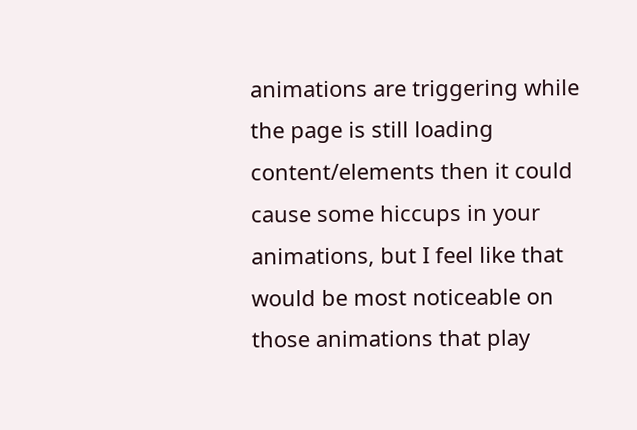animations are triggering while the page is still loading content/elements then it could cause some hiccups in your animations, but I feel like that would be most noticeable on those animations that play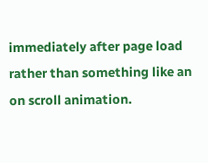immediately after page load rather than something like an on scroll animation.